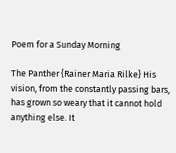Poem for a Sunday Morning

The Panther {Rainer Maria Rilke} His vision, from the constantly passing bars, has grown so weary that it cannot hold anything else. It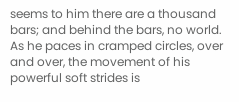seems to him there are a thousand bars; and behind the bars, no world. As he paces in cramped circles, over and over, the movement of his powerful soft strides is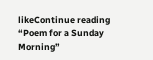likeContinue reading “Poem for a Sunday Morning”